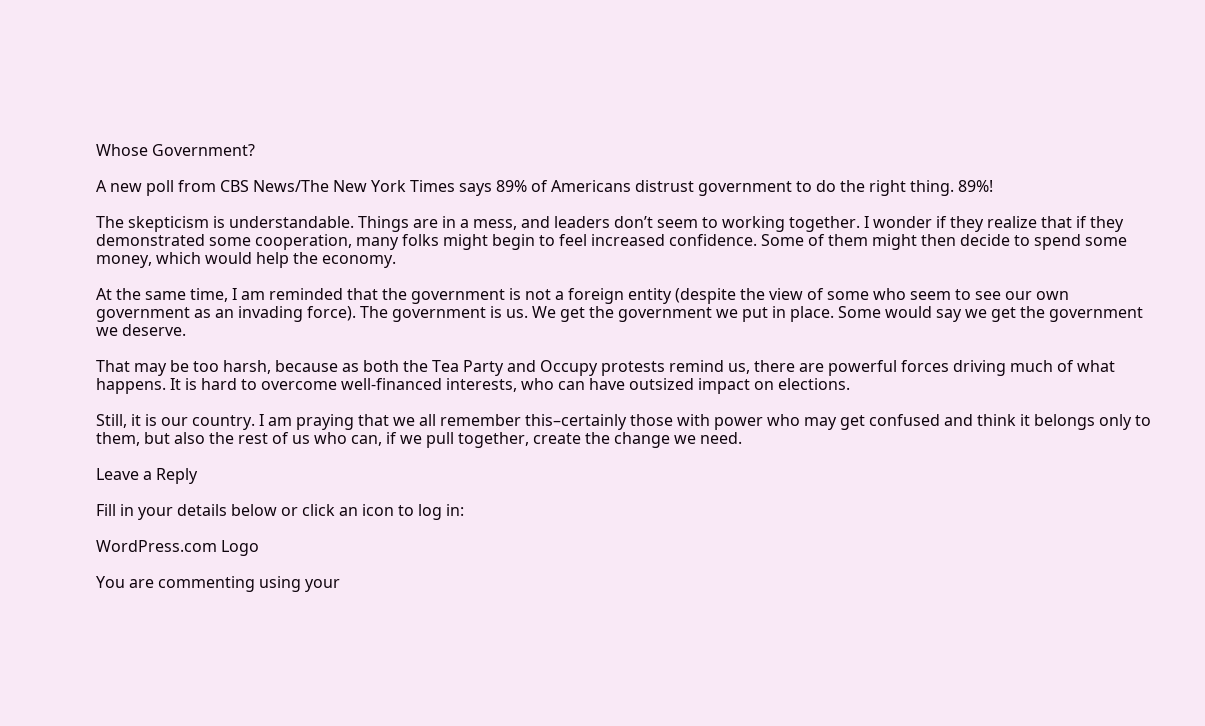Whose Government?

A new poll from CBS News/The New York Times says 89% of Americans distrust government to do the right thing. 89%!

The skepticism is understandable. Things are in a mess, and leaders don’t seem to working together. I wonder if they realize that if they demonstrated some cooperation, many folks might begin to feel increased confidence. Some of them might then decide to spend some money, which would help the economy.

At the same time, I am reminded that the government is not a foreign entity (despite the view of some who seem to see our own government as an invading force). The government is us. We get the government we put in place. Some would say we get the government we deserve.

That may be too harsh, because as both the Tea Party and Occupy protests remind us, there are powerful forces driving much of what happens. It is hard to overcome well-financed interests, who can have outsized impact on elections.

Still, it is our country. I am praying that we all remember this–certainly those with power who may get confused and think it belongs only to them, but also the rest of us who can, if we pull together, create the change we need.

Leave a Reply

Fill in your details below or click an icon to log in:

WordPress.com Logo

You are commenting using your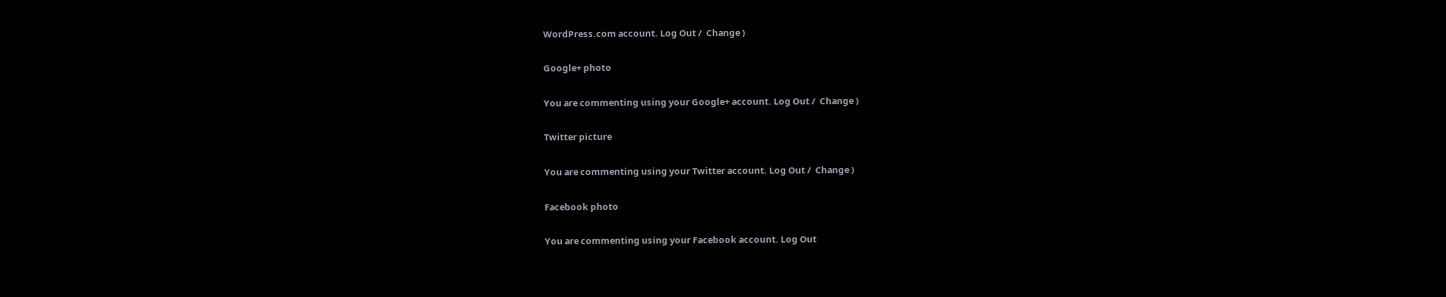WordPress.com account. Log Out /  Change )

Google+ photo

You are commenting using your Google+ account. Log Out /  Change )

Twitter picture

You are commenting using your Twitter account. Log Out /  Change )

Facebook photo

You are commenting using your Facebook account. Log Out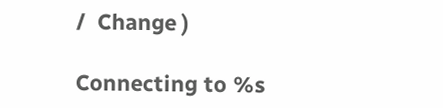/  Change )

Connecting to %s